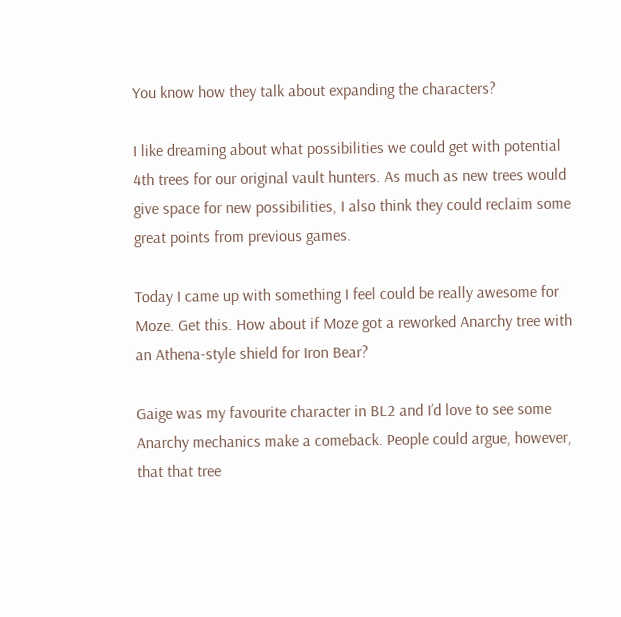You know how they talk about expanding the characters?

I like dreaming about what possibilities we could get with potential 4th trees for our original vault hunters. As much as new trees would give space for new possibilities, I also think they could reclaim some great points from previous games.

Today I came up with something I feel could be really awesome for Moze. Get this. How about if Moze got a reworked Anarchy tree with an Athena-style shield for Iron Bear?

Gaige was my favourite character in BL2 and I’d love to see some Anarchy mechanics make a comeback. People could argue, however, that that tree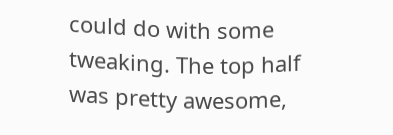could do with some tweaking. The top half was pretty awesome,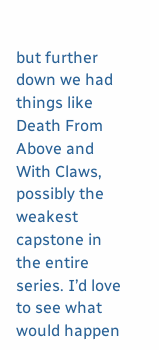but further down we had things like Death From Above and With Claws, possibly the weakest capstone in the entire series. I’d love to see what would happen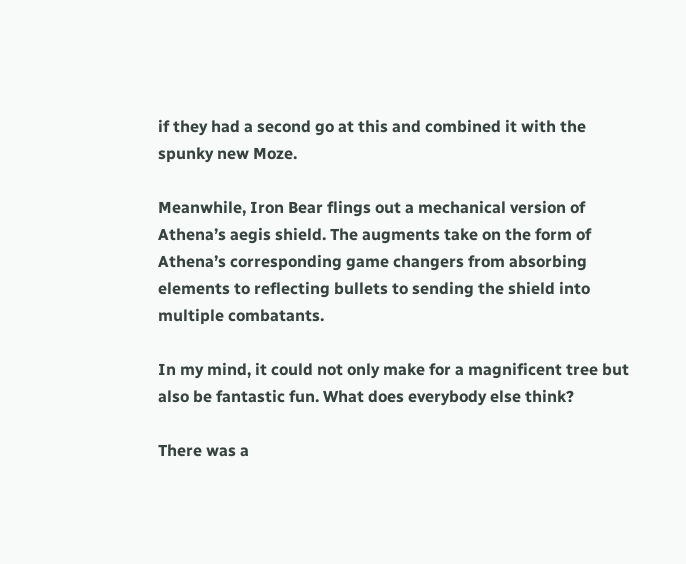if they had a second go at this and combined it with the spunky new Moze.

Meanwhile, Iron Bear flings out a mechanical version of Athena’s aegis shield. The augments take on the form of Athena’s corresponding game changers from absorbing elements to reflecting bullets to sending the shield into multiple combatants.

In my mind, it could not only make for a magnificent tree but also be fantastic fun. What does everybody else think?

There was a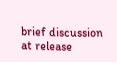brief discussion at release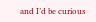and I’d be curious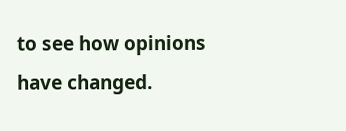to see how opinions have changed.